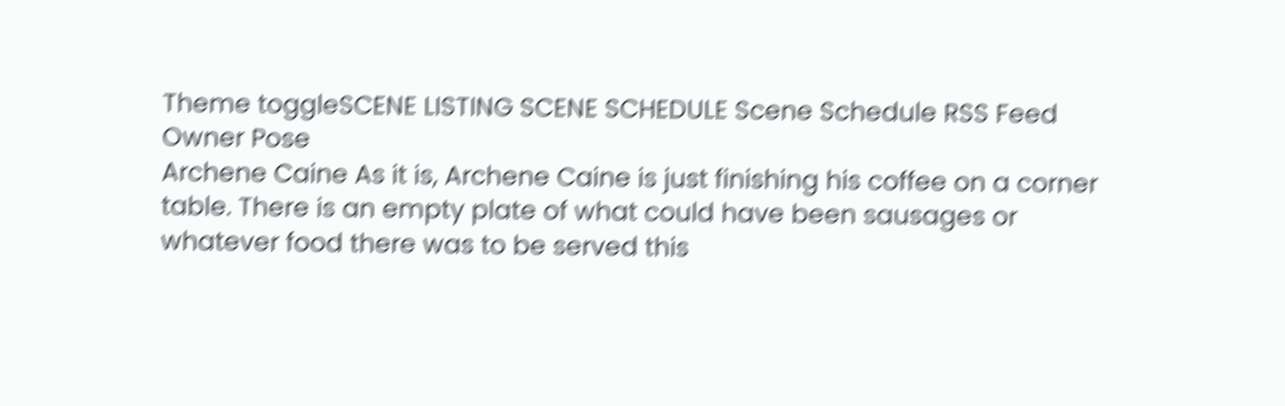Theme toggleSCENE LISTING SCENE SCHEDULE Scene Schedule RSS Feed
Owner Pose
Archene Caine As it is, Archene Caine is just finishing his coffee on a corner table. There is an empty plate of what could have been sausages or whatever food there was to be served this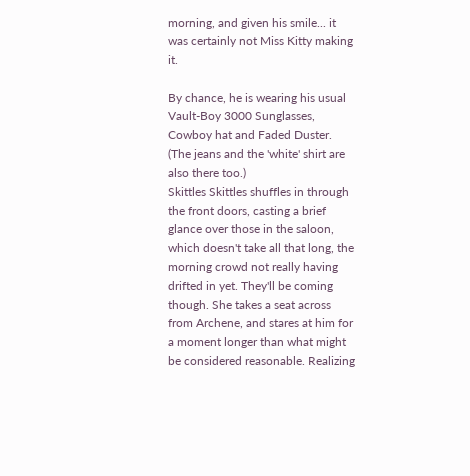morning, and given his smile... it was certainly not Miss Kitty making it.

By chance, he is wearing his usual Vault-Boy 3000 Sunglasses, Cowboy hat and Faded Duster. (The jeans and the 'white' shirt are also there too.)
Skittles Skittles shuffles in through the front doors, casting a brief glance over those in the saloon, which doesn't take all that long, the morning crowd not really having drifted in yet. They'll be coming though. She takes a seat across from Archene, and stares at him for a moment longer than what might be considered reasonable. Realizing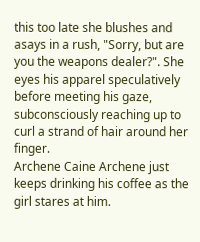this too late she blushes and asays in a rush, "Sorry, but are you the weapons dealer?". She eyes his apparel speculatively before meeting his gaze, subconsciously reaching up to curl a strand of hair around her finger.
Archene Caine Archene just keeps drinking his coffee as the girl stares at him.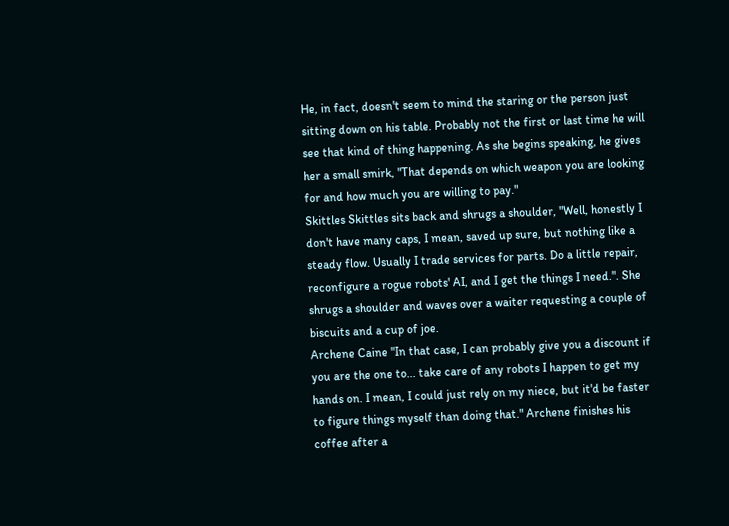He, in fact, doesn't seem to mind the staring or the person just sitting down on his table. Probably not the first or last time he will see that kind of thing happening. As she begins speaking, he gives her a small smirk, "That depends on which weapon you are looking for and how much you are willing to pay."
Skittles Skittles sits back and shrugs a shoulder, "Well, honestly I don't have many caps, I mean, saved up sure, but nothing like a steady flow. Usually I trade services for parts. Do a little repair, reconfigure a rogue robots' AI, and I get the things I need.". She shrugs a shoulder and waves over a waiter requesting a couple of biscuits and a cup of joe.
Archene Caine "In that case, I can probably give you a discount if you are the one to... take care of any robots I happen to get my hands on. I mean, I could just rely on my niece, but it'd be faster to figure things myself than doing that." Archene finishes his coffee after a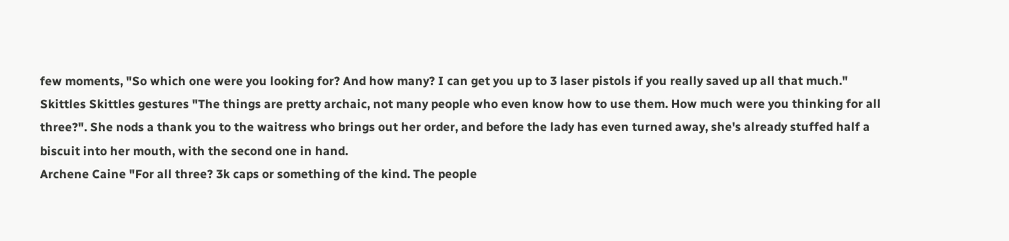few moments, "So which one were you looking for? And how many? I can get you up to 3 laser pistols if you really saved up all that much."
Skittles Skittles gestures "The things are pretty archaic, not many people who even know how to use them. How much were you thinking for all three?". She nods a thank you to the waitress who brings out her order, and before the lady has even turned away, she's already stuffed half a biscuit into her mouth, with the second one in hand.
Archene Caine "For all three? 3k caps or something of the kind. The people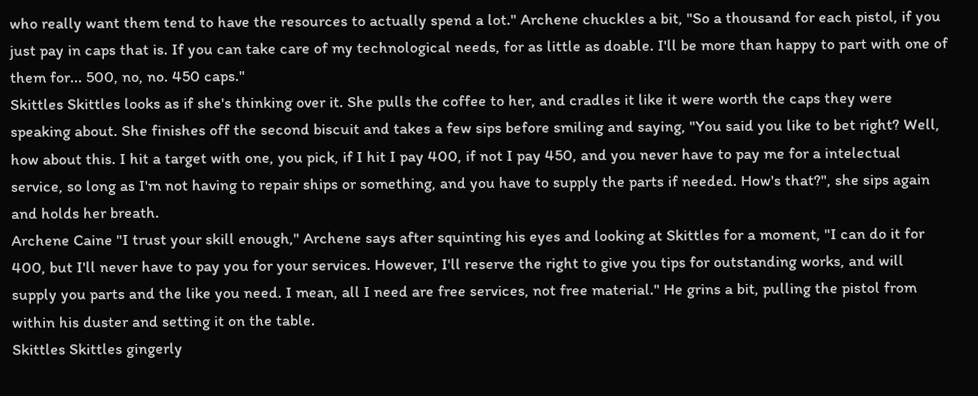who really want them tend to have the resources to actually spend a lot." Archene chuckles a bit, "So a thousand for each pistol, if you just pay in caps that is. If you can take care of my technological needs, for as little as doable. I'll be more than happy to part with one of them for... 500, no, no. 450 caps."
Skittles Skittles looks as if she's thinking over it. She pulls the coffee to her, and cradles it like it were worth the caps they were speaking about. She finishes off the second biscuit and takes a few sips before smiling and saying, "You said you like to bet right? Well, how about this. I hit a target with one, you pick, if I hit I pay 400, if not I pay 450, and you never have to pay me for a intelectual service, so long as I'm not having to repair ships or something, and you have to supply the parts if needed. How's that?", she sips again and holds her breath.
Archene Caine "I trust your skill enough," Archene says after squinting his eyes and looking at Skittles for a moment, "I can do it for 400, but I'll never have to pay you for your services. However, I'll reserve the right to give you tips for outstanding works, and will supply you parts and the like you need. I mean, all I need are free services, not free material." He grins a bit, pulling the pistol from within his duster and setting it on the table.
Skittles Skittles gingerly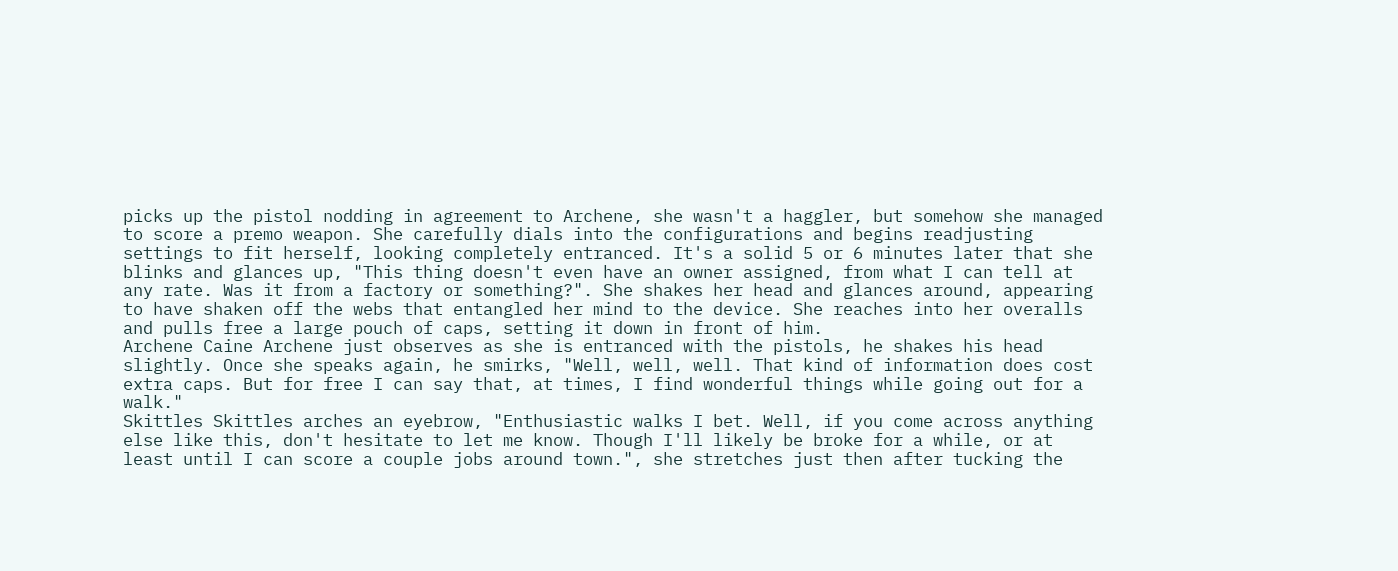picks up the pistol nodding in agreement to Archene, she wasn't a haggler, but somehow she managed to score a premo weapon. She carefully dials into the configurations and begins readjusting settings to fit herself, looking completely entranced. It's a solid 5 or 6 minutes later that she blinks and glances up, "This thing doesn't even have an owner assigned, from what I can tell at any rate. Was it from a factory or something?". She shakes her head and glances around, appearing to have shaken off the webs that entangled her mind to the device. She reaches into her overalls and pulls free a large pouch of caps, setting it down in front of him.
Archene Caine Archene just observes as she is entranced with the pistols, he shakes his head slightly. Once she speaks again, he smirks, "Well, well, well. That kind of information does cost extra caps. But for free I can say that, at times, I find wonderful things while going out for a walk."
Skittles Skittles arches an eyebrow, "Enthusiastic walks I bet. Well, if you come across anything else like this, don't hesitate to let me know. Though I'll likely be broke for a while, or at least until I can score a couple jobs around town.", she stretches just then after tucking the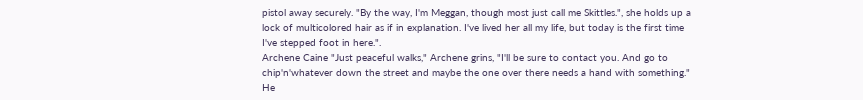pistol away securely. "By the way, I'm Meggan, though most just call me Skittles.", she holds up a lock of multicolored hair as if in explanation. I've lived her all my life, but today is the first time I've stepped foot in here.".
Archene Caine "Just peaceful walks," Archene grins, "I'll be sure to contact you. And go to chip'n'whatever down the street and maybe the one over there needs a hand with something." He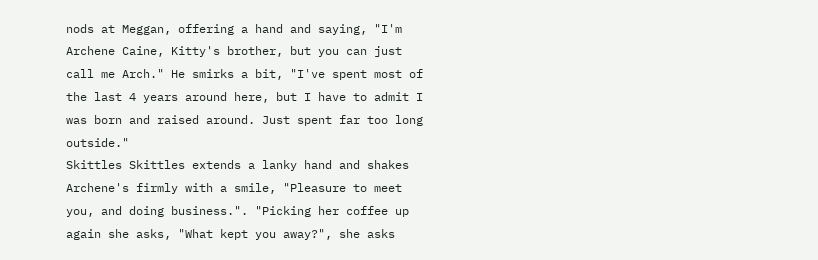nods at Meggan, offering a hand and saying, "I'm Archene Caine, Kitty's brother, but you can just call me Arch." He smirks a bit, "I've spent most of the last 4 years around here, but I have to admit I was born and raised around. Just spent far too long outside."
Skittles Skittles extends a lanky hand and shakes Archene's firmly with a smile, "Pleasure to meet you, and doing business.". "Picking her coffee up again she asks, "What kept you away?", she asks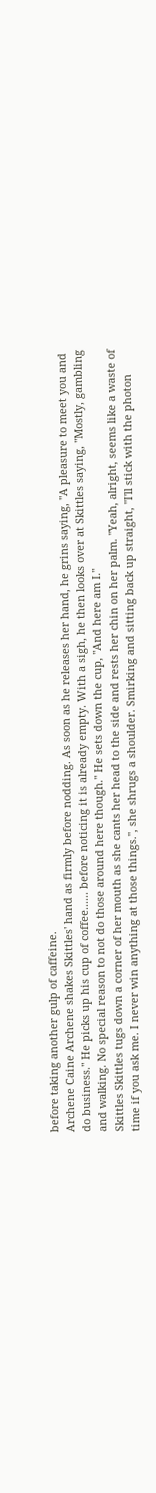before taking another gulp of caffeine.
Archene Caine Archene shakes Skittles' hand as firmly before nodding. As soon as he releases her hand, he grins saying, "A pleasure to meet you and do business." He picks up his cup of coffee...... before noticing it is already empty. With a sigh, he then looks over at Skittles saying, "Mostly, gambling and walking. No special reason to not do those around here though." He sets down the cup, "And here am I."
Skittles Skittles tugs down a corner of her mouth as she cants her head to the side and rests her chin on her palm. "Yeah, alright, seems like a waste of time if you ask me. I never win anything at those things.", she shrugs a shoulder. Smirking and sitting back up straight, "I'll stick with the photon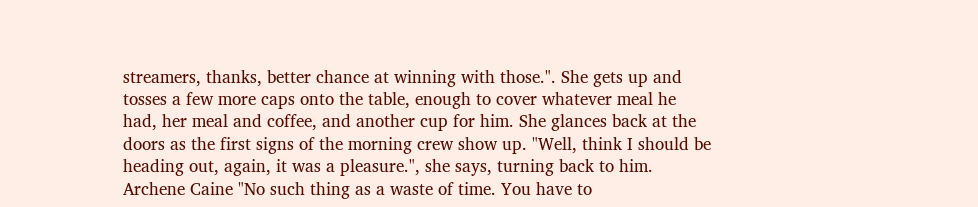streamers, thanks, better chance at winning with those.". She gets up and tosses a few more caps onto the table, enough to cover whatever meal he had, her meal and coffee, and another cup for him. She glances back at the doors as the first signs of the morning crew show up. "Well, think I should be heading out, again, it was a pleasure.", she says, turning back to him.
Archene Caine "No such thing as a waste of time. You have to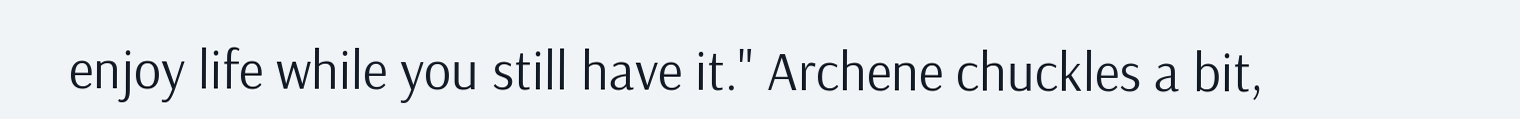enjoy life while you still have it." Archene chuckles a bit,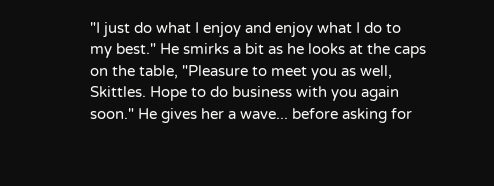"I just do what I enjoy and enjoy what I do to my best." He smirks a bit as he looks at the caps on the table, "Pleasure to meet you as well, Skittles. Hope to do business with you again soon." He gives her a wave... before asking for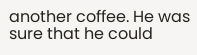another coffee. He was sure that he could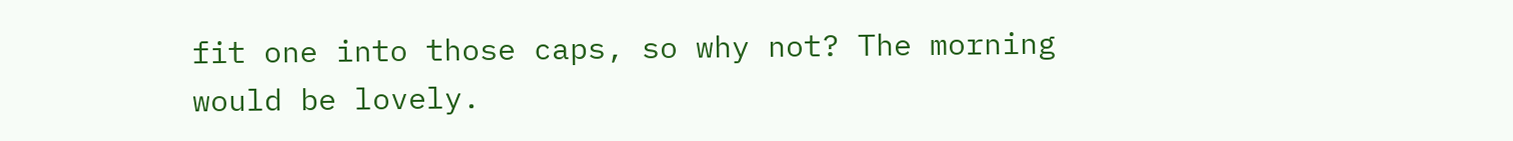fit one into those caps, so why not? The morning would be lovely.